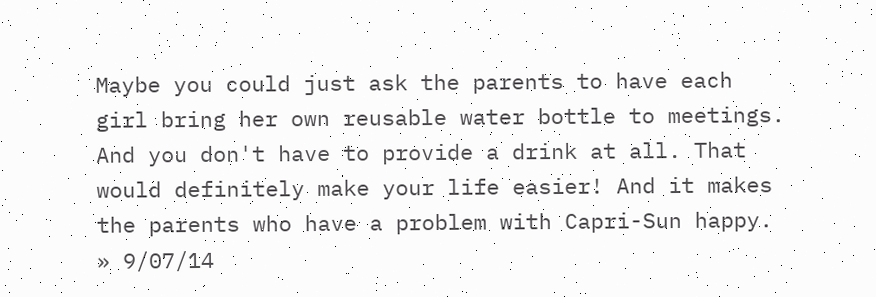Maybe you could just ask the parents to have each girl bring her own reusable water bottle to meetings. And you don't have to provide a drink at all. That would definitely make your life easier! And it makes the parents who have a problem with Capri-Sun happy. » 9/07/14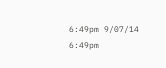6:49pm 9/07/14 6:49pm